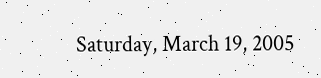Saturday, March 19, 2005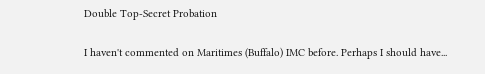Double Top-Secret Probation

I haven't commented on Maritimes (Buffalo) IMC before. Perhaps I should have...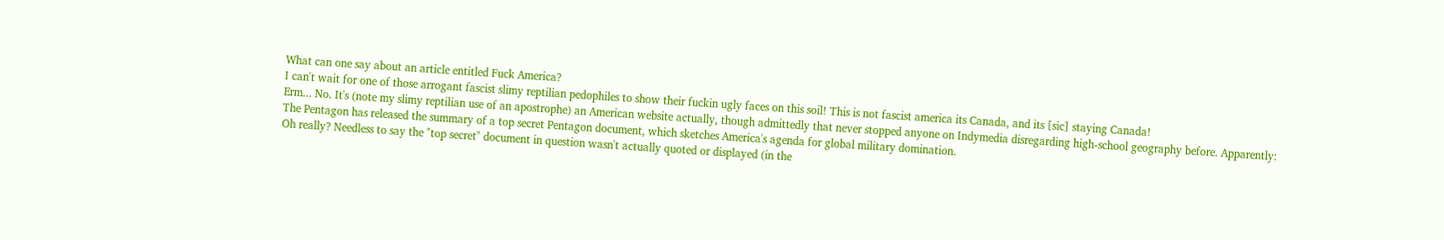What can one say about an article entitled Fuck America?
I can't wait for one of those arrogant fascist slimy reptilian pedophiles to show their fuckin ugly faces on this soil! This is not fascist america its Canada, and its [sic] staying Canada!
Erm... No. It's (note my slimy reptilian use of an apostrophe) an American website actually, though admittedly that never stopped anyone on Indymedia disregarding high-school geography before. Apparently:
The Pentagon has released the summary of a top secret Pentagon document, which sketches America's agenda for global military domination.
Oh really? Needless to say the "top secret" document in question wasn't actually quoted or displayed (in the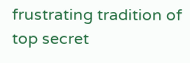frustrating tradition of top secret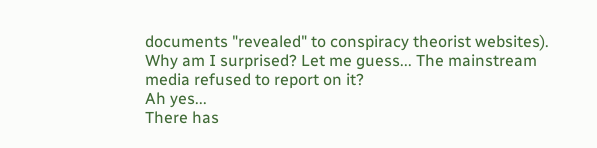documents "revealed" to conspiracy theorist websites). Why am I surprised? Let me guess... The mainstream media refused to report on it?
Ah yes...
There has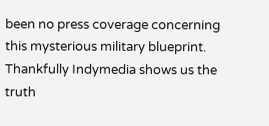been no press coverage concerning this mysterious military blueprint.
Thankfully Indymedia shows us the truth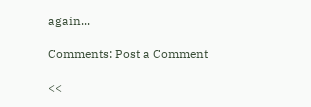again...

Comments: Post a Comment

<<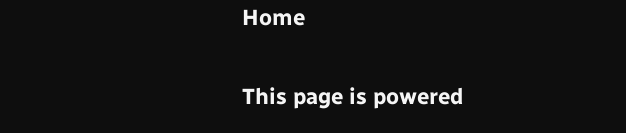Home

This page is powered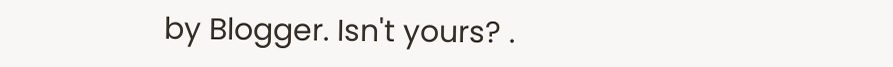by Blogger. Isn't yours? .